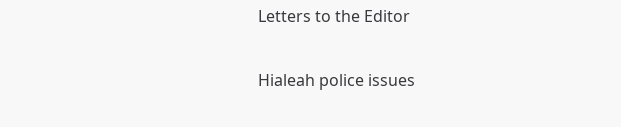Letters to the Editor

Hialeah police issues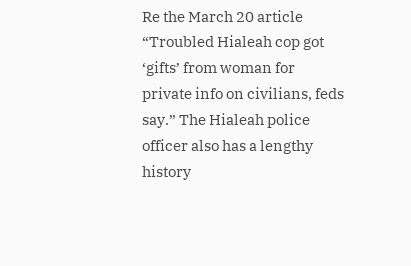Re the March 20 article “Troubled Hialeah cop got ‘gifts’ from woman for private info on civilians, feds say.” The Hialeah police officer also has a lengthy history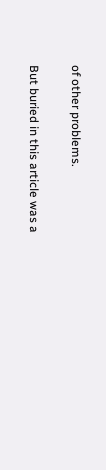of other problems.

But buried in this article was a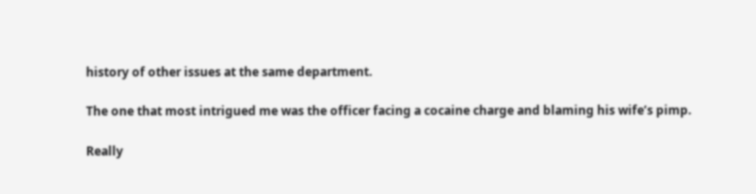history of other issues at the same department.

The one that most intrigued me was the officer facing a cocaine charge and blaming his wife’s pimp.

Really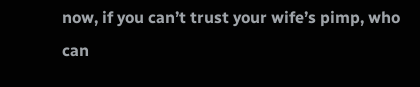now, if you can’t trust your wife’s pimp, who can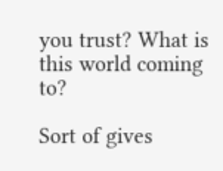you trust? What is this world coming to?

Sort of gives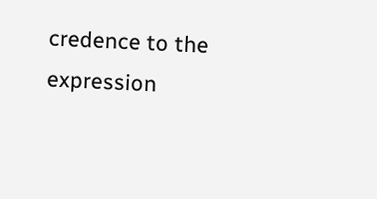credence to the expression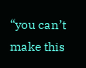“you can’t make this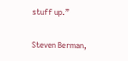stuff up.”

Steven Berman,